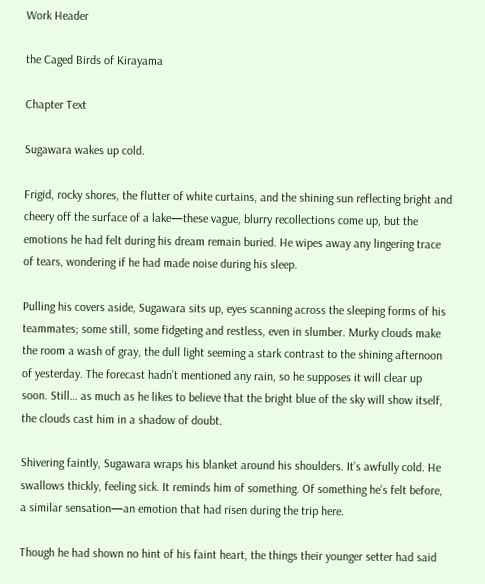Work Header

the Caged Birds of Kirayama

Chapter Text

Sugawara wakes up cold.

Frigid, rocky shores, the flutter of white curtains, and the shining sun reflecting bright and cheery off the surface of a lake—these vague, blurry recollections come up, but the emotions he had felt during his dream remain buried. He wipes away any lingering trace of tears, wondering if he had made noise during his sleep.

Pulling his covers aside, Sugawara sits up, eyes scanning across the sleeping forms of his teammates; some still, some fidgeting and restless, even in slumber. Murky clouds make the room a wash of gray, the dull light seeming a stark contrast to the shining afternoon of yesterday. The forecast hadn’t mentioned any rain, so he supposes it will clear up soon. Still… as much as he likes to believe that the bright blue of the sky will show itself, the clouds cast him in a shadow of doubt.

Shivering faintly, Sugawara wraps his blanket around his shoulders. It’s awfully cold. He swallows thickly, feeling sick. It reminds him of something. Of something he’s felt before, a similar sensation—an emotion that had risen during the trip here.

Though he had shown no hint of his faint heart, the things their younger setter had said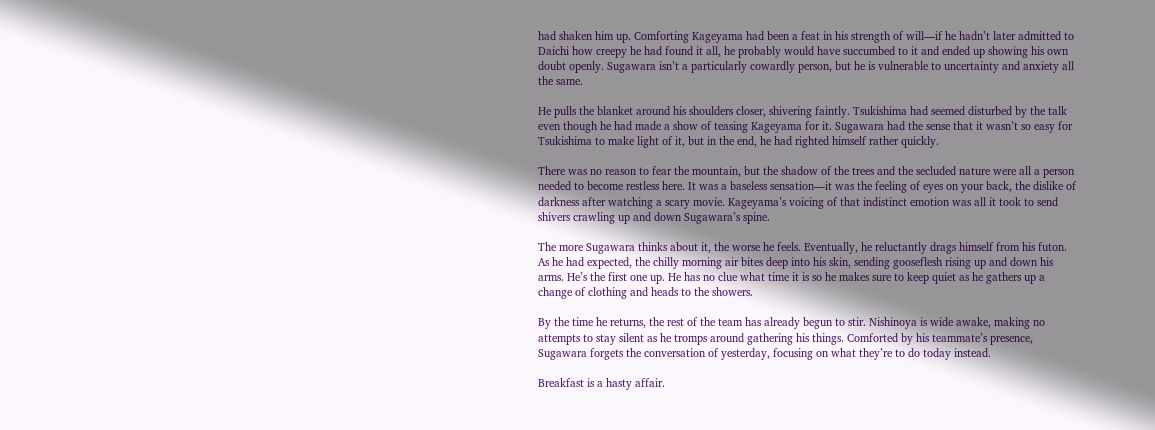had shaken him up. Comforting Kageyama had been a feat in his strength of will—if he hadn’t later admitted to Daichi how creepy he had found it all, he probably would have succumbed to it and ended up showing his own doubt openly. Sugawara isn’t a particularly cowardly person, but he is vulnerable to uncertainty and anxiety all the same.

He pulls the blanket around his shoulders closer, shivering faintly. Tsukishima had seemed disturbed by the talk even though he had made a show of teasing Kageyama for it. Sugawara had the sense that it wasn’t so easy for Tsukishima to make light of it, but in the end, he had righted himself rather quickly.

There was no reason to fear the mountain, but the shadow of the trees and the secluded nature were all a person needed to become restless here. It was a baseless sensation—it was the feeling of eyes on your back, the dislike of darkness after watching a scary movie. Kageyama’s voicing of that indistinct emotion was all it took to send shivers crawling up and down Sugawara’s spine.

The more Sugawara thinks about it, the worse he feels. Eventually, he reluctantly drags himself from his futon. As he had expected, the chilly morning air bites deep into his skin, sending gooseflesh rising up and down his arms. He’s the first one up. He has no clue what time it is so he makes sure to keep quiet as he gathers up a change of clothing and heads to the showers.

By the time he returns, the rest of the team has already begun to stir. Nishinoya is wide awake, making no attempts to stay silent as he tromps around gathering his things. Comforted by his teammate’s presence, Sugawara forgets the conversation of yesterday, focusing on what they’re to do today instead.

Breakfast is a hasty affair.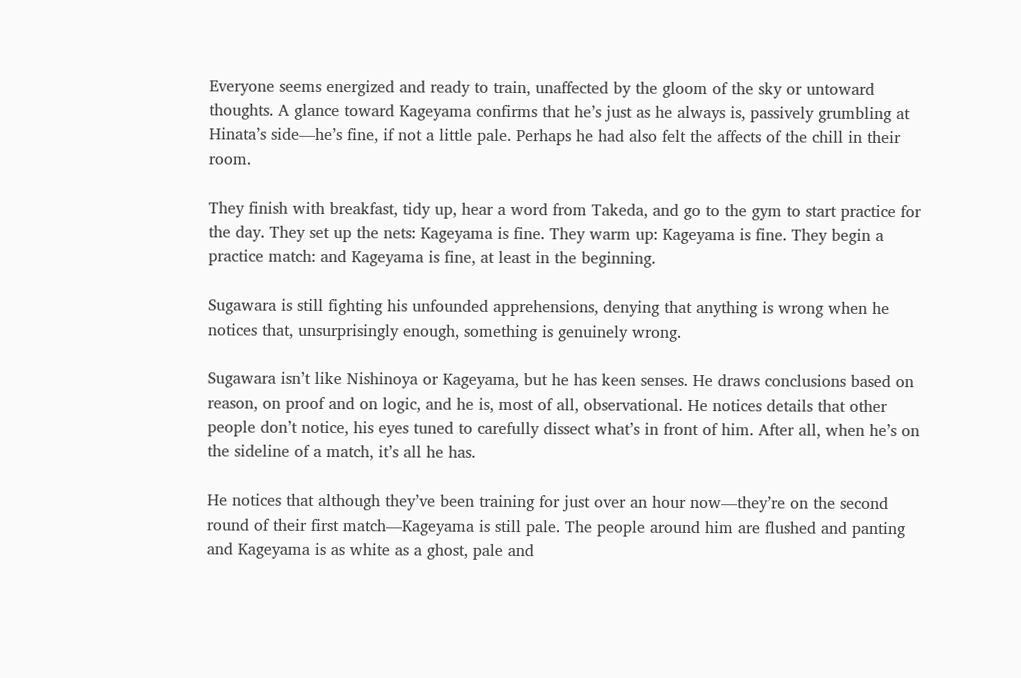Everyone seems energized and ready to train, unaffected by the gloom of the sky or untoward thoughts. A glance toward Kageyama confirms that he’s just as he always is, passively grumbling at Hinata’s side—he’s fine, if not a little pale. Perhaps he had also felt the affects of the chill in their room.

They finish with breakfast, tidy up, hear a word from Takeda, and go to the gym to start practice for the day. They set up the nets: Kageyama is fine. They warm up: Kageyama is fine. They begin a practice match: and Kageyama is fine, at least in the beginning.

Sugawara is still fighting his unfounded apprehensions, denying that anything is wrong when he notices that, unsurprisingly enough, something is genuinely wrong.

Sugawara isn’t like Nishinoya or Kageyama, but he has keen senses. He draws conclusions based on reason, on proof and on logic, and he is, most of all, observational. He notices details that other people don’t notice, his eyes tuned to carefully dissect what’s in front of him. After all, when he’s on the sideline of a match, it’s all he has.

He notices that although they’ve been training for just over an hour now—they’re on the second round of their first match—Kageyama is still pale. The people around him are flushed and panting and Kageyama is as white as a ghost, pale and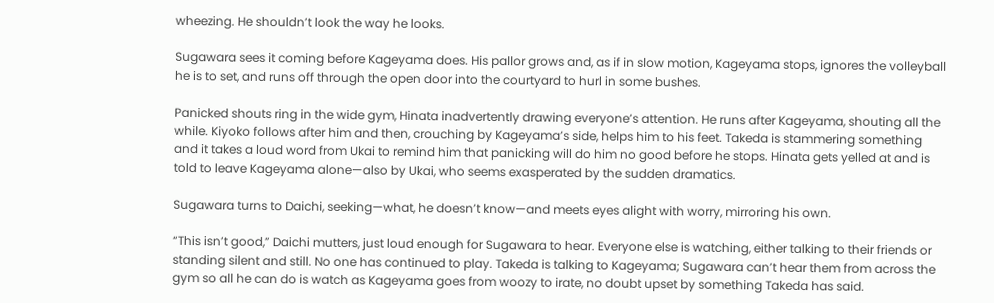wheezing. He shouldn’t look the way he looks.

Sugawara sees it coming before Kageyama does. His pallor grows and, as if in slow motion, Kageyama stops, ignores the volleyball he is to set, and runs off through the open door into the courtyard to hurl in some bushes.

Panicked shouts ring in the wide gym, Hinata inadvertently drawing everyone’s attention. He runs after Kageyama, shouting all the while. Kiyoko follows after him and then, crouching by Kageyama’s side, helps him to his feet. Takeda is stammering something and it takes a loud word from Ukai to remind him that panicking will do him no good before he stops. Hinata gets yelled at and is told to leave Kageyama alone—also by Ukai, who seems exasperated by the sudden dramatics.

Sugawara turns to Daichi, seeking—what, he doesn’t know—and meets eyes alight with worry, mirroring his own.

“This isn’t good,” Daichi mutters, just loud enough for Sugawara to hear. Everyone else is watching, either talking to their friends or standing silent and still. No one has continued to play. Takeda is talking to Kageyama; Sugawara can’t hear them from across the gym so all he can do is watch as Kageyama goes from woozy to irate, no doubt upset by something Takeda has said.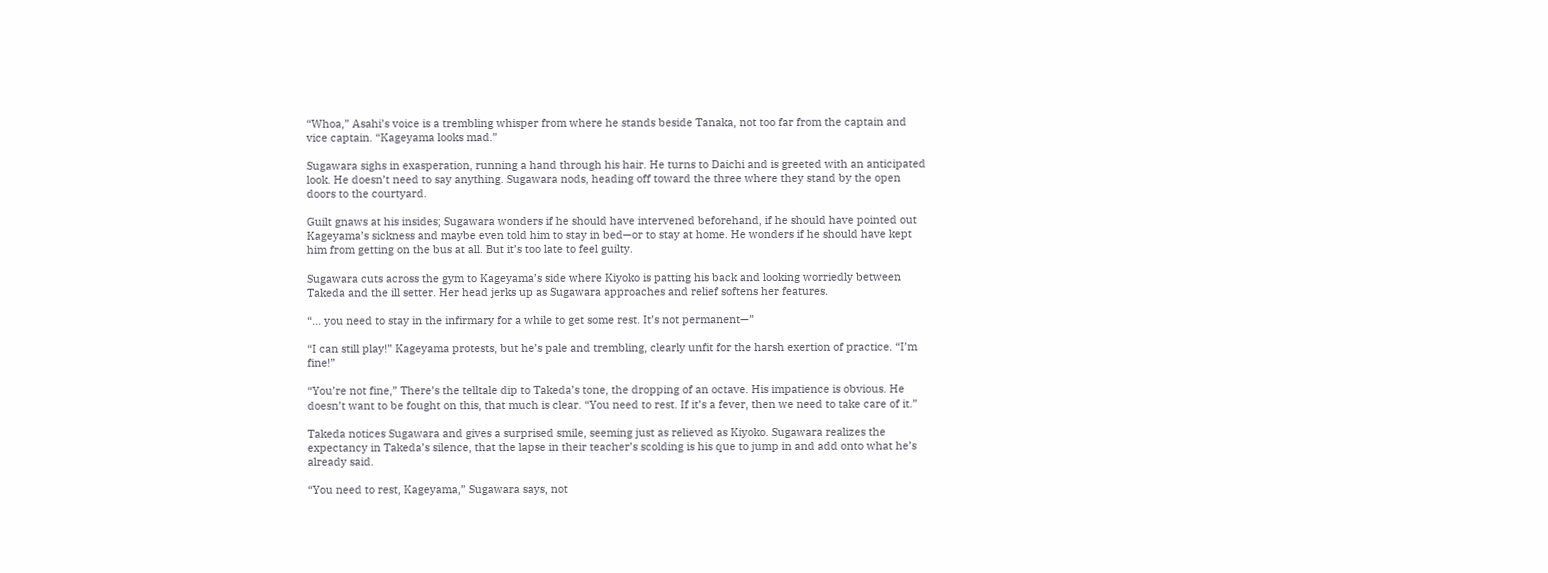“Whoa,” Asahi’s voice is a trembling whisper from where he stands beside Tanaka, not too far from the captain and vice captain. “Kageyama looks mad.”

Sugawara sighs in exasperation, running a hand through his hair. He turns to Daichi and is greeted with an anticipated look. He doesn’t need to say anything. Sugawara nods, heading off toward the three where they stand by the open doors to the courtyard.

Guilt gnaws at his insides; Sugawara wonders if he should have intervened beforehand, if he should have pointed out Kageyama’s sickness and maybe even told him to stay in bed—or to stay at home. He wonders if he should have kept him from getting on the bus at all. But it’s too late to feel guilty.

Sugawara cuts across the gym to Kageyama’s side where Kiyoko is patting his back and looking worriedly between Takeda and the ill setter. Her head jerks up as Sugawara approaches and relief softens her features.

“… you need to stay in the infirmary for a while to get some rest. It’s not permanent—”

“I can still play!” Kageyama protests, but he’s pale and trembling, clearly unfit for the harsh exertion of practice. “I’m fine!”

“You’re not fine,” There’s the telltale dip to Takeda’s tone, the dropping of an octave. His impatience is obvious. He doesn’t want to be fought on this, that much is clear. “You need to rest. If it’s a fever, then we need to take care of it.”

Takeda notices Sugawara and gives a surprised smile, seeming just as relieved as Kiyoko. Sugawara realizes the expectancy in Takeda’s silence, that the lapse in their teacher’s scolding is his que to jump in and add onto what he’s already said.

“You need to rest, Kageyama,” Sugawara says, not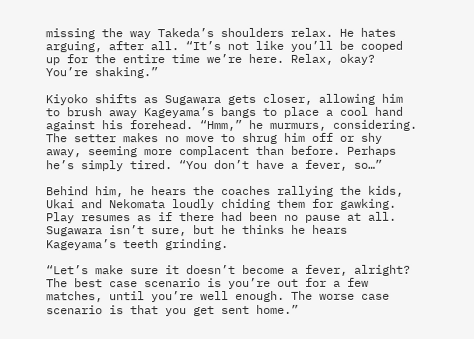missing the way Takeda’s shoulders relax. He hates arguing, after all. “It’s not like you’ll be cooped up for the entire time we’re here. Relax, okay? You’re shaking.”

Kiyoko shifts as Sugawara gets closer, allowing him to brush away Kageyama’s bangs to place a cool hand against his forehead. “Hmm,” he murmurs, considering. The setter makes no move to shrug him off or shy away, seeming more complacent than before. Perhaps he’s simply tired. “You don’t have a fever, so…”

Behind him, he hears the coaches rallying the kids, Ukai and Nekomata loudly chiding them for gawking. Play resumes as if there had been no pause at all. Sugawara isn’t sure, but he thinks he hears Kageyama’s teeth grinding.

“Let’s make sure it doesn’t become a fever, alright? The best case scenario is you’re out for a few matches, until you’re well enough. The worse case scenario is that you get sent home.”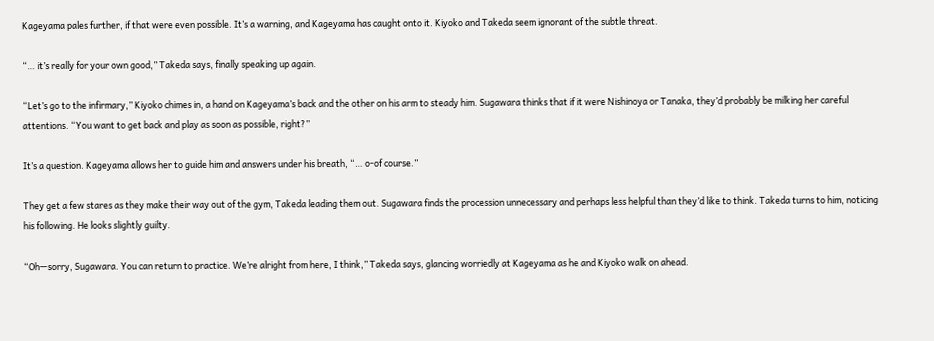Kageyama pales further, if that were even possible. It’s a warning, and Kageyama has caught onto it. Kiyoko and Takeda seem ignorant of the subtle threat.

“… it’s really for your own good,” Takeda says, finally speaking up again.

“Let’s go to the infirmary,” Kiyoko chimes in, a hand on Kageyama’s back and the other on his arm to steady him. Sugawara thinks that if it were Nishinoya or Tanaka, they’d probably be milking her careful attentions. “You want to get back and play as soon as possible, right?”

It’s a question. Kageyama allows her to guide him and answers under his breath, “… o-of course.”

They get a few stares as they make their way out of the gym, Takeda leading them out. Sugawara finds the procession unnecessary and perhaps less helpful than they’d like to think. Takeda turns to him, noticing his following. He looks slightly guilty.

“Oh—sorry, Sugawara. You can return to practice. We’re alright from here, I think,” Takeda says, glancing worriedly at Kageyama as he and Kiyoko walk on ahead.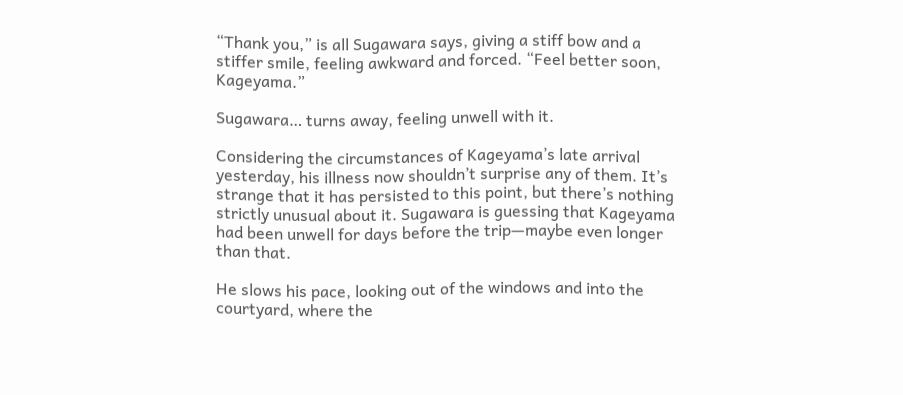“Thank you,” is all Sugawara says, giving a stiff bow and a stiffer smile, feeling awkward and forced. “Feel better soon, Kageyama.”

Sugawara… turns away, feeling unwell with it.

Considering the circumstances of Kageyama’s late arrival yesterday, his illness now shouldn’t surprise any of them. It’s strange that it has persisted to this point, but there’s nothing strictly unusual about it. Sugawara is guessing that Kageyama had been unwell for days before the trip—maybe even longer than that.

He slows his pace, looking out of the windows and into the courtyard, where the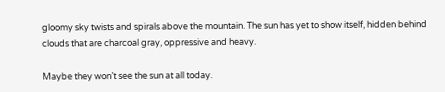gloomy sky twists and spirals above the mountain. The sun has yet to show itself, hidden behind clouds that are charcoal gray, oppressive and heavy.

Maybe they won’t see the sun at all today.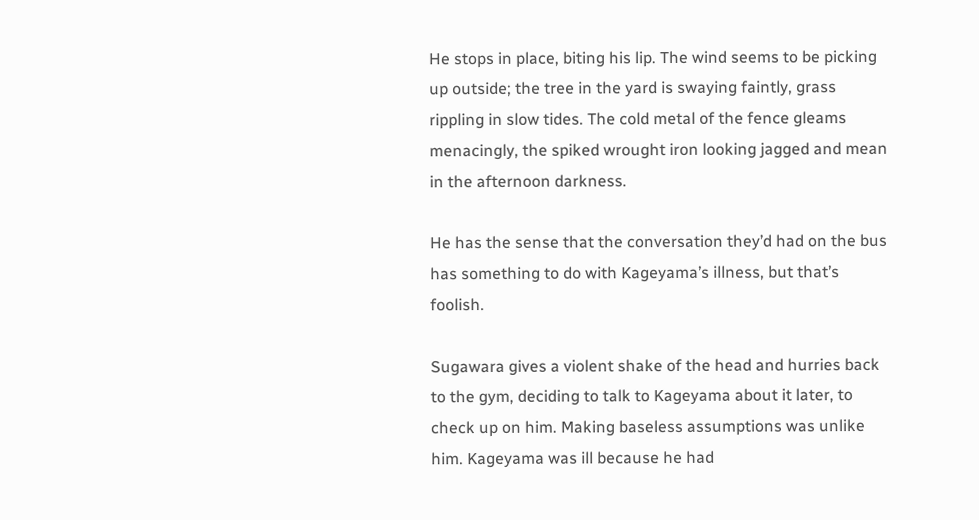He stops in place, biting his lip. The wind seems to be picking up outside; the tree in the yard is swaying faintly, grass rippling in slow tides. The cold metal of the fence gleams menacingly, the spiked wrought iron looking jagged and mean in the afternoon darkness.

He has the sense that the conversation they’d had on the bus has something to do with Kageyama’s illness, but that’s foolish.

Sugawara gives a violent shake of the head and hurries back to the gym, deciding to talk to Kageyama about it later, to check up on him. Making baseless assumptions was unlike him. Kageyama was ill because he had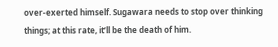over-exerted himself. Sugawara needs to stop over thinking things; at this rate, it’ll be the death of him.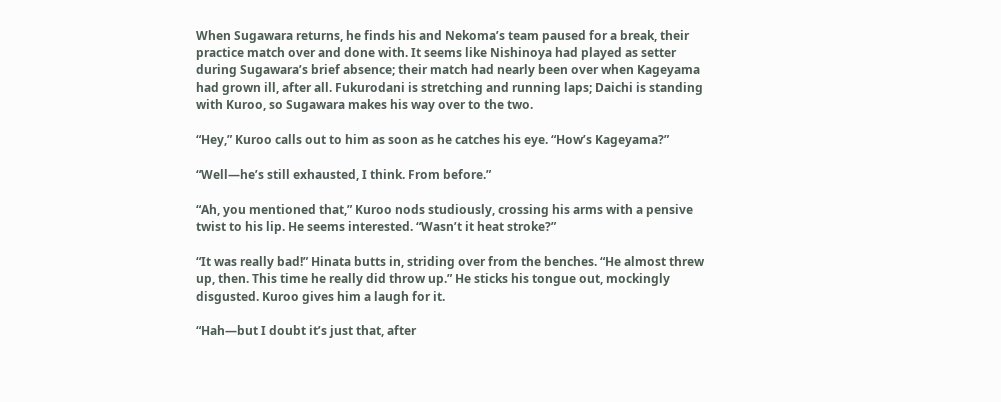When Sugawara returns, he finds his and Nekoma’s team paused for a break, their practice match over and done with. It seems like Nishinoya had played as setter during Sugawara’s brief absence; their match had nearly been over when Kageyama had grown ill, after all. Fukurodani is stretching and running laps; Daichi is standing with Kuroo, so Sugawara makes his way over to the two.

“Hey,” Kuroo calls out to him as soon as he catches his eye. “How’s Kageyama?”

“Well—he’s still exhausted, I think. From before.”

“Ah, you mentioned that,” Kuroo nods studiously, crossing his arms with a pensive twist to his lip. He seems interested. “Wasn’t it heat stroke?”

“It was really bad!” Hinata butts in, striding over from the benches. “He almost threw up, then. This time he really did throw up.” He sticks his tongue out, mockingly disgusted. Kuroo gives him a laugh for it.

“Hah—but I doubt it’s just that, after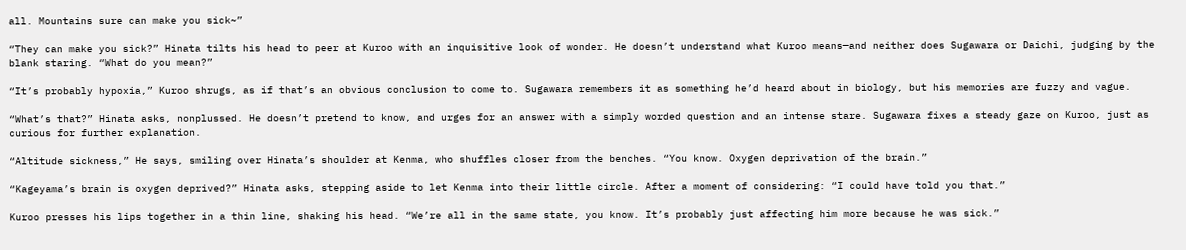all. Mountains sure can make you sick~”

“They can make you sick?” Hinata tilts his head to peer at Kuroo with an inquisitive look of wonder. He doesn’t understand what Kuroo means—and neither does Sugawara or Daichi, judging by the blank staring. “What do you mean?”

“It’s probably hypoxia,” Kuroo shrugs, as if that’s an obvious conclusion to come to. Sugawara remembers it as something he’d heard about in biology, but his memories are fuzzy and vague.

“What’s that?” Hinata asks, nonplussed. He doesn’t pretend to know, and urges for an answer with a simply worded question and an intense stare. Sugawara fixes a steady gaze on Kuroo, just as curious for further explanation.

“Altitude sickness,” He says, smiling over Hinata’s shoulder at Kenma, who shuffles closer from the benches. “You know. Oxygen deprivation of the brain.”

“Kageyama’s brain is oxygen deprived?” Hinata asks, stepping aside to let Kenma into their little circle. After a moment of considering: “I could have told you that.”

Kuroo presses his lips together in a thin line, shaking his head. “We’re all in the same state, you know. It’s probably just affecting him more because he was sick.”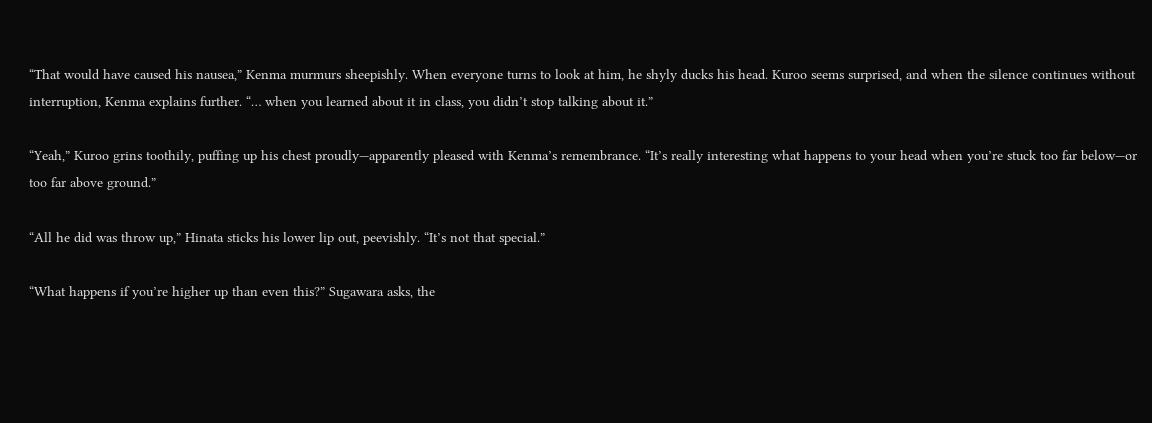“That would have caused his nausea,” Kenma murmurs sheepishly. When everyone turns to look at him, he shyly ducks his head. Kuroo seems surprised, and when the silence continues without interruption, Kenma explains further. “… when you learned about it in class, you didn’t stop talking about it.”

“Yeah,” Kuroo grins toothily, puffing up his chest proudly—apparently pleased with Kenma’s remembrance. “It’s really interesting what happens to your head when you’re stuck too far below—or too far above ground.”

“All he did was throw up,” Hinata sticks his lower lip out, peevishly. “It’s not that special.”

“What happens if you’re higher up than even this?” Sugawara asks, the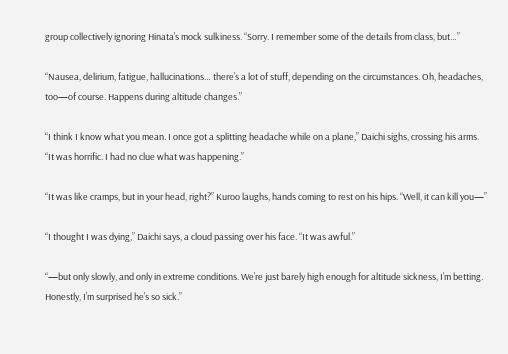group collectively ignoring Hinata’s mock sulkiness. “Sorry. I remember some of the details from class, but…”

“Nausea, delirium, fatigue, hallucinations… there’s a lot of stuff, depending on the circumstances. Oh, headaches, too—of course. Happens during altitude changes.”

“I think I know what you mean. I once got a splitting headache while on a plane,” Daichi sighs, crossing his arms. “It was horrific. I had no clue what was happening.”

“It was like cramps, but in your head, right?” Kuroo laughs, hands coming to rest on his hips. “Well, it can kill you—”

“I thought I was dying,” Daichi says, a cloud passing over his face. “It was awful.”

“—but only slowly, and only in extreme conditions. We’re just barely high enough for altitude sickness, I’m betting. Honestly, I’m surprised he’s so sick.”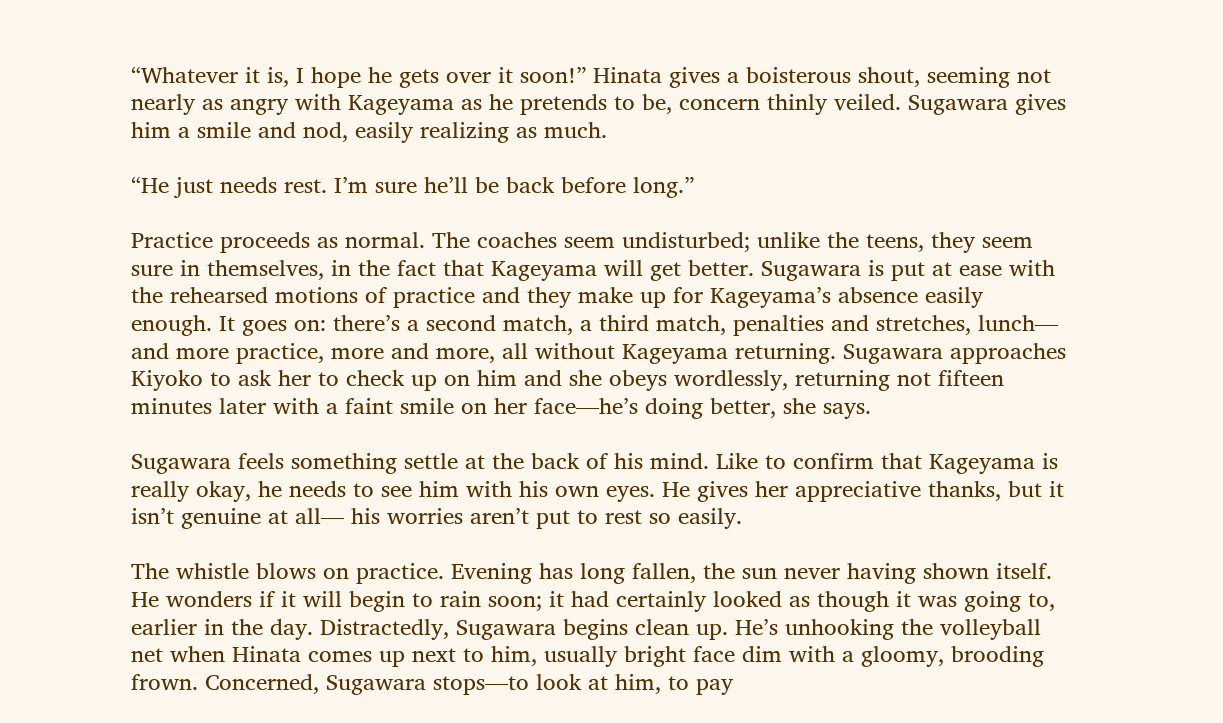“Whatever it is, I hope he gets over it soon!” Hinata gives a boisterous shout, seeming not nearly as angry with Kageyama as he pretends to be, concern thinly veiled. Sugawara gives him a smile and nod, easily realizing as much.

“He just needs rest. I’m sure he’ll be back before long.”

Practice proceeds as normal. The coaches seem undisturbed; unlike the teens, they seem sure in themselves, in the fact that Kageyama will get better. Sugawara is put at ease with the rehearsed motions of practice and they make up for Kageyama’s absence easily enough. It goes on: there’s a second match, a third match, penalties and stretches, lunch— and more practice, more and more, all without Kageyama returning. Sugawara approaches Kiyoko to ask her to check up on him and she obeys wordlessly, returning not fifteen minutes later with a faint smile on her face—he’s doing better, she says.

Sugawara feels something settle at the back of his mind. Like to confirm that Kageyama is really okay, he needs to see him with his own eyes. He gives her appreciative thanks, but it isn’t genuine at all— his worries aren’t put to rest so easily.

The whistle blows on practice. Evening has long fallen, the sun never having shown itself. He wonders if it will begin to rain soon; it had certainly looked as though it was going to, earlier in the day. Distractedly, Sugawara begins clean up. He’s unhooking the volleyball net when Hinata comes up next to him, usually bright face dim with a gloomy, brooding frown. Concerned, Sugawara stops—to look at him, to pay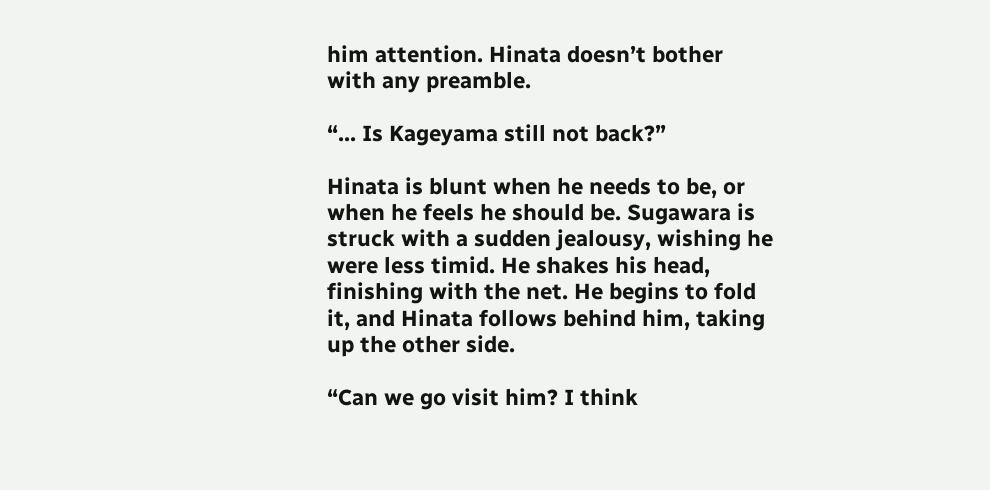him attention. Hinata doesn’t bother with any preamble.

“... Is Kageyama still not back?”

Hinata is blunt when he needs to be, or when he feels he should be. Sugawara is struck with a sudden jealousy, wishing he were less timid. He shakes his head, finishing with the net. He begins to fold it, and Hinata follows behind him, taking up the other side.

“Can we go visit him? I think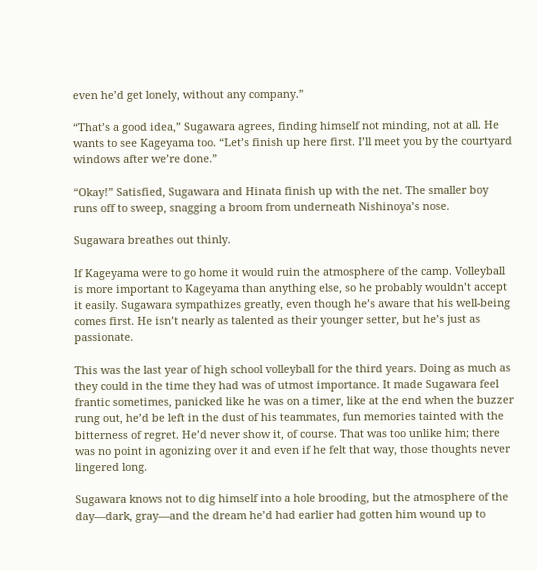even he’d get lonely, without any company.”

“That’s a good idea,” Sugawara agrees, finding himself not minding, not at all. He wants to see Kageyama too. “Let’s finish up here first. I’ll meet you by the courtyard windows after we’re done.”

“Okay!” Satisfied, Sugawara and Hinata finish up with the net. The smaller boy runs off to sweep, snagging a broom from underneath Nishinoya’s nose.

Sugawara breathes out thinly.

If Kageyama were to go home it would ruin the atmosphere of the camp. Volleyball is more important to Kageyama than anything else, so he probably wouldn’t accept it easily. Sugawara sympathizes greatly, even though he’s aware that his well-being comes first. He isn’t nearly as talented as their younger setter, but he’s just as passionate.

This was the last year of high school volleyball for the third years. Doing as much as they could in the time they had was of utmost importance. It made Sugawara feel frantic sometimes, panicked like he was on a timer, like at the end when the buzzer rung out, he’d be left in the dust of his teammates, fun memories tainted with the bitterness of regret. He’d never show it, of course. That was too unlike him; there was no point in agonizing over it and even if he felt that way, those thoughts never lingered long.

Sugawara knows not to dig himself into a hole brooding, but the atmosphere of the day—dark, gray—and the dream he’d had earlier had gotten him wound up to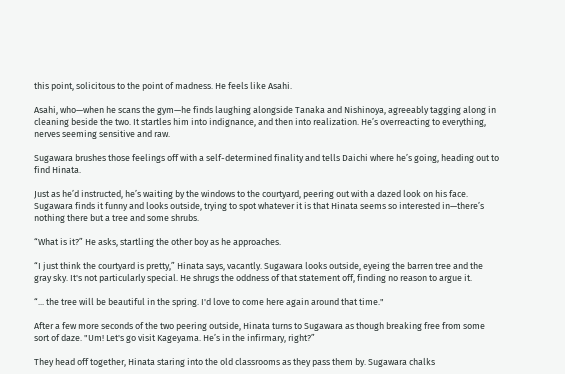this point, solicitous to the point of madness. He feels like Asahi.

Asahi, who—when he scans the gym—he finds laughing alongside Tanaka and Nishinoya, agreeably tagging along in cleaning beside the two. It startles him into indignance, and then into realization. He’s overreacting to everything, nerves seeming sensitive and raw.

Sugawara brushes those feelings off with a self-determined finality and tells Daichi where he’s going, heading out to find Hinata.

Just as he’d instructed, he’s waiting by the windows to the courtyard, peering out with a dazed look on his face. Sugawara finds it funny and looks outside, trying to spot whatever it is that Hinata seems so interested in—there’s nothing there but a tree and some shrubs.

“What is it?” He asks, startling the other boy as he approaches.

“I just think the courtyard is pretty,” Hinata says, vacantly. Sugawara looks outside, eyeing the barren tree and the gray sky. It's not particularly special. He shrugs the oddness of that statement off, finding no reason to argue it.

“... the tree will be beautiful in the spring. I'd love to come here again around that time."

After a few more seconds of the two peering outside, Hinata turns to Sugawara as though breaking free from some sort of daze. "Um! Let's go visit Kageyama. He’s in the infirmary, right?”

They head off together, Hinata staring into the old classrooms as they pass them by. Sugawara chalks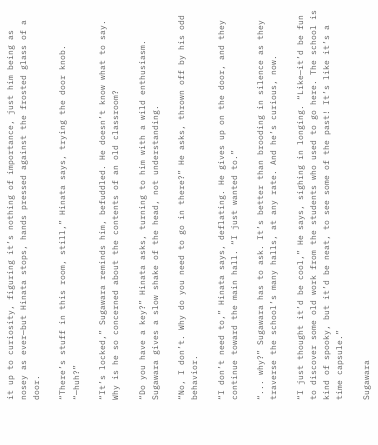it up to curiosity, figuring it’s nothing of importance, just him being as nosey as ever—but Hinata stops, hands pressed against the frosted glass of a door.

“There’s stuff in this room, still,” Hinata says, trying the door knob. “—huh?”

“It’s locked,” Sugawara reminds him, befuddled. He doesn’t know what to say. Why is he so concerned about the contents of an old classroom?

“Do you have a key?” Hinata asks, turning to him with a wild enthusiasm. Sugawara gives a slow shake of the head, not understanding.

“No, I don’t. Why do you need to go in there?” He asks, thrown off by his odd behavior.

“I don’t need to,” Hinata says, deflating. He gives up on the door, and they continue toward the main hall. “I just wanted to.”

“... why?” Sugawara has to ask. It’s better than brooding in silence as they traverse the school’s many halls, at any rate. And he’s curious, now.

“I just thought it’d be cool,” He says, sighing in longing. “Like—it’d be fun to discover some old work from the students who used to go here. The school is kind of spooky, but it’d be neat, to see some of the past! It’s like it’s a time capsule.”

Sugawara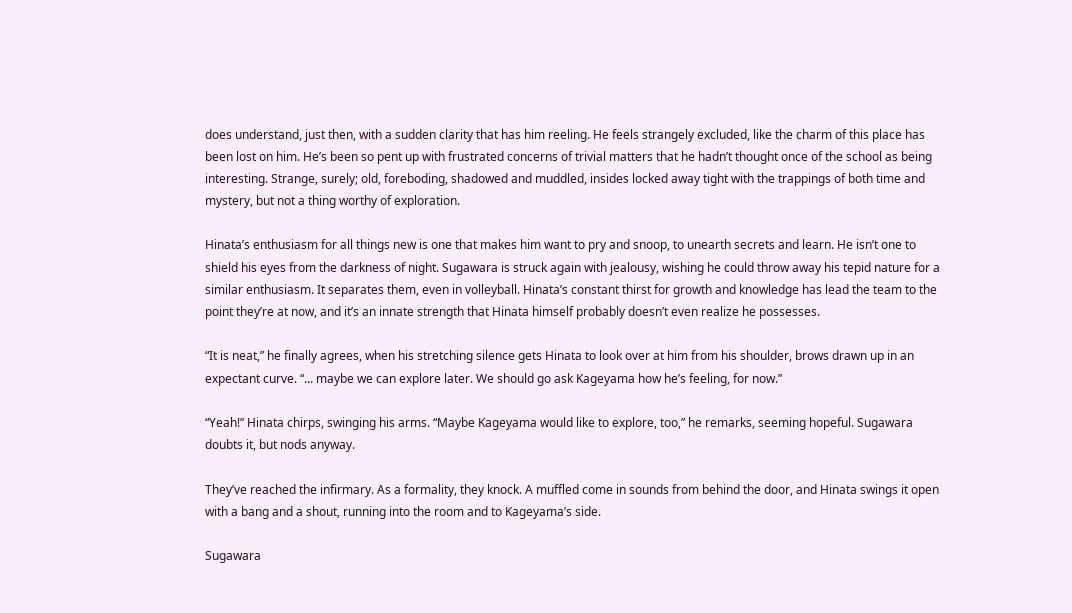does understand, just then, with a sudden clarity that has him reeling. He feels strangely excluded, like the charm of this place has been lost on him. He’s been so pent up with frustrated concerns of trivial matters that he hadn’t thought once of the school as being interesting. Strange, surely; old, foreboding, shadowed and muddled, insides locked away tight with the trappings of both time and mystery, but not a thing worthy of exploration.

Hinata’s enthusiasm for all things new is one that makes him want to pry and snoop, to unearth secrets and learn. He isn’t one to shield his eyes from the darkness of night. Sugawara is struck again with jealousy, wishing he could throw away his tepid nature for a similar enthusiasm. It separates them, even in volleyball. Hinata’s constant thirst for growth and knowledge has lead the team to the point they’re at now, and it’s an innate strength that Hinata himself probably doesn’t even realize he possesses.

“It is neat,” he finally agrees, when his stretching silence gets Hinata to look over at him from his shoulder, brows drawn up in an expectant curve. “... maybe we can explore later. We should go ask Kageyama how he’s feeling, for now.”

“Yeah!” Hinata chirps, swinging his arms. “Maybe Kageyama would like to explore, too,” he remarks, seeming hopeful. Sugawara doubts it, but nods anyway.

They’ve reached the infirmary. As a formality, they knock. A muffled come in sounds from behind the door, and Hinata swings it open with a bang and a shout, running into the room and to Kageyama’s side.

Sugawara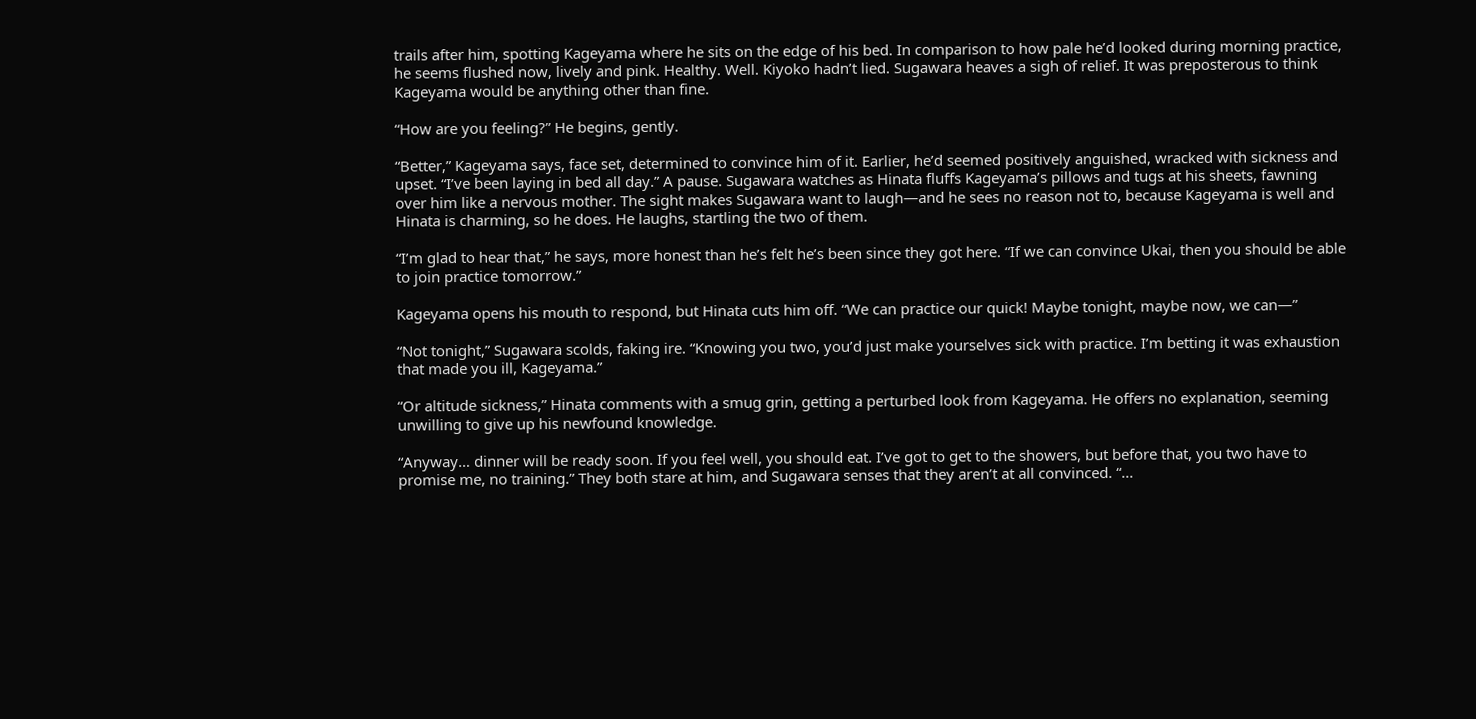trails after him, spotting Kageyama where he sits on the edge of his bed. In comparison to how pale he’d looked during morning practice, he seems flushed now, lively and pink. Healthy. Well. Kiyoko hadn’t lied. Sugawara heaves a sigh of relief. It was preposterous to think Kageyama would be anything other than fine.

“How are you feeling?” He begins, gently.

“Better,” Kageyama says, face set, determined to convince him of it. Earlier, he’d seemed positively anguished, wracked with sickness and upset. “I’ve been laying in bed all day.” A pause. Sugawara watches as Hinata fluffs Kageyama’s pillows and tugs at his sheets, fawning over him like a nervous mother. The sight makes Sugawara want to laugh—and he sees no reason not to, because Kageyama is well and Hinata is charming, so he does. He laughs, startling the two of them.

“I’m glad to hear that,” he says, more honest than he’s felt he’s been since they got here. “If we can convince Ukai, then you should be able to join practice tomorrow.”

Kageyama opens his mouth to respond, but Hinata cuts him off. “We can practice our quick! Maybe tonight, maybe now, we can—”

“Not tonight,” Sugawara scolds, faking ire. “Knowing you two, you’d just make yourselves sick with practice. I’m betting it was exhaustion that made you ill, Kageyama.”

“Or altitude sickness,” Hinata comments with a smug grin, getting a perturbed look from Kageyama. He offers no explanation, seeming unwilling to give up his newfound knowledge.

“Anyway… dinner will be ready soon. If you feel well, you should eat. I’ve got to get to the showers, but before that, you two have to promise me, no training.” They both stare at him, and Sugawara senses that they aren’t at all convinced. “...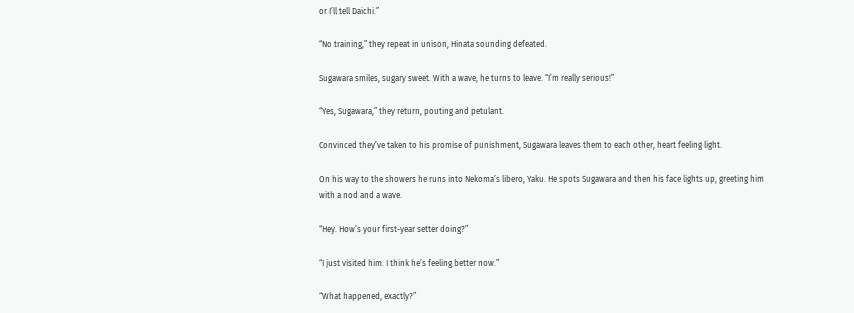or I’ll tell Daichi.”

“No training,” they repeat in unison, Hinata sounding defeated.

Sugawara smiles, sugary sweet. With a wave, he turns to leave. “I’m really serious!”

“Yes, Sugawara,” they return, pouting and petulant.

Convinced they’ve taken to his promise of punishment, Sugawara leaves them to each other, heart feeling light.

On his way to the showers he runs into Nekoma’s libero, Yaku. He spots Sugawara and then his face lights up, greeting him with a nod and a wave.

“Hey. How’s your first-year setter doing?”

“I just visited him. I think he’s feeling better now.”

“What happened, exactly?”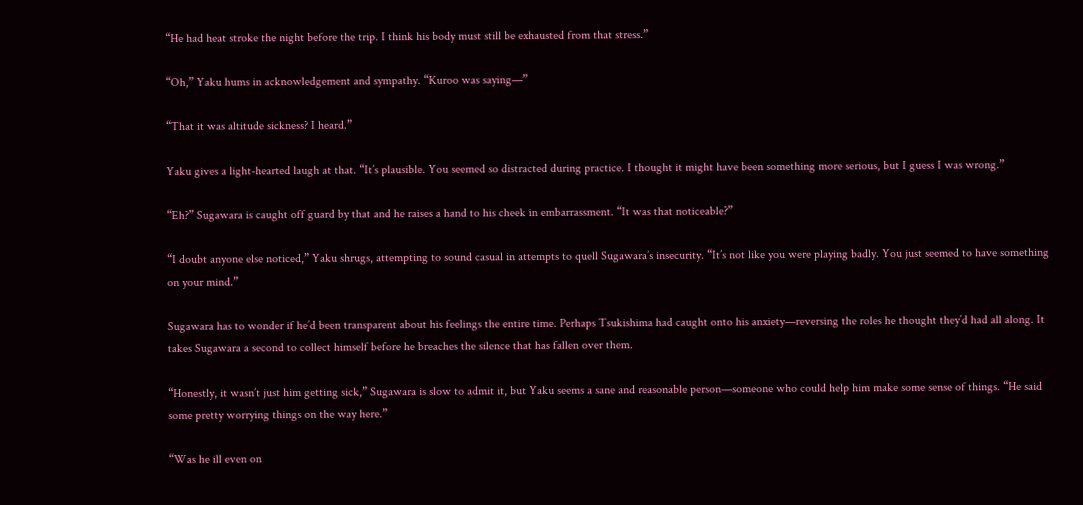“He had heat stroke the night before the trip. I think his body must still be exhausted from that stress.”

“Oh,” Yaku hums in acknowledgement and sympathy. “Kuroo was saying—”

“That it was altitude sickness? I heard.”

Yaku gives a light-hearted laugh at that. “It’s plausible. You seemed so distracted during practice. I thought it might have been something more serious, but I guess I was wrong.”

“Eh?” Sugawara is caught off guard by that and he raises a hand to his cheek in embarrassment. “It was that noticeable?”

“I doubt anyone else noticed,” Yaku shrugs, attempting to sound casual in attempts to quell Sugawara’s insecurity. “It’s not like you were playing badly. You just seemed to have something on your mind.”

Sugawara has to wonder if he’d been transparent about his feelings the entire time. Perhaps Tsukishima had caught onto his anxiety—reversing the roles he thought they’d had all along. It takes Sugawara a second to collect himself before he breaches the silence that has fallen over them.

“Honestly, it wasn’t just him getting sick,” Sugawara is slow to admit it, but Yaku seems a sane and reasonable person—someone who could help him make some sense of things. “He said some pretty worrying things on the way here.”

“Was he ill even on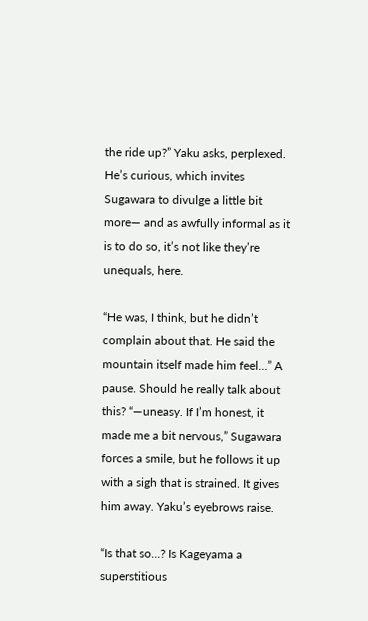the ride up?” Yaku asks, perplexed. He’s curious, which invites Sugawara to divulge a little bit more— and as awfully informal as it is to do so, it’s not like they’re unequals, here.

“He was, I think, but he didn’t complain about that. He said the mountain itself made him feel…” A pause. Should he really talk about this? “—uneasy. If I’m honest, it made me a bit nervous,” Sugawara forces a smile, but he follows it up with a sigh that is strained. It gives him away. Yaku’s eyebrows raise.

“Is that so…? Is Kageyama a superstitious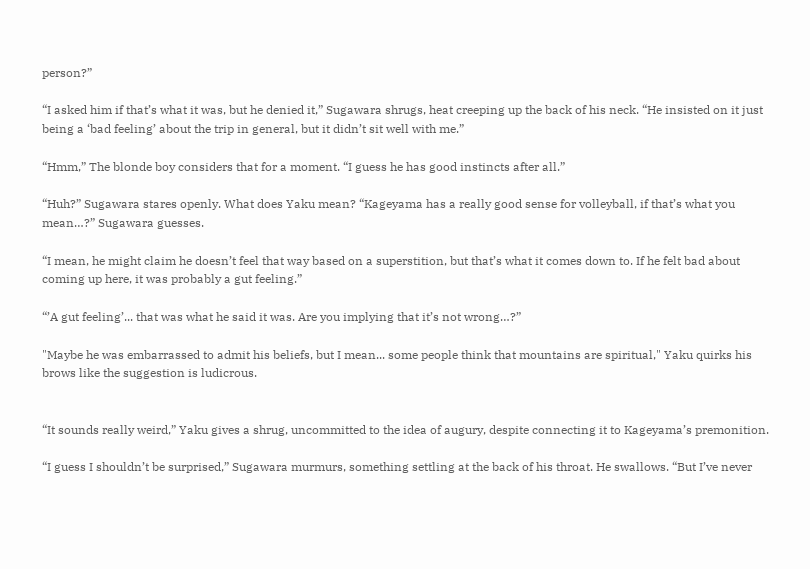person?”

“I asked him if that’s what it was, but he denied it,” Sugawara shrugs, heat creeping up the back of his neck. “He insisted on it just being a ‘bad feeling’ about the trip in general, but it didn’t sit well with me.”

“Hmm,” The blonde boy considers that for a moment. “I guess he has good instincts after all.”

“Huh?” Sugawara stares openly. What does Yaku mean? “Kageyama has a really good sense for volleyball, if that’s what you mean…?” Sugawara guesses.

“I mean, he might claim he doesn’t feel that way based on a superstition, but that’s what it comes down to. If he felt bad about coming up here, it was probably a gut feeling.”

“’A gut feeling’... that was what he said it was. Are you implying that it’s not wrong…?”

"Maybe he was embarrassed to admit his beliefs, but I mean... some people think that mountains are spiritual," Yaku quirks his brows like the suggestion is ludicrous.


“It sounds really weird,” Yaku gives a shrug, uncommitted to the idea of augury, despite connecting it to Kageyama’s premonition.

“I guess I shouldn’t be surprised,” Sugawara murmurs, something settling at the back of his throat. He swallows. “But I’ve never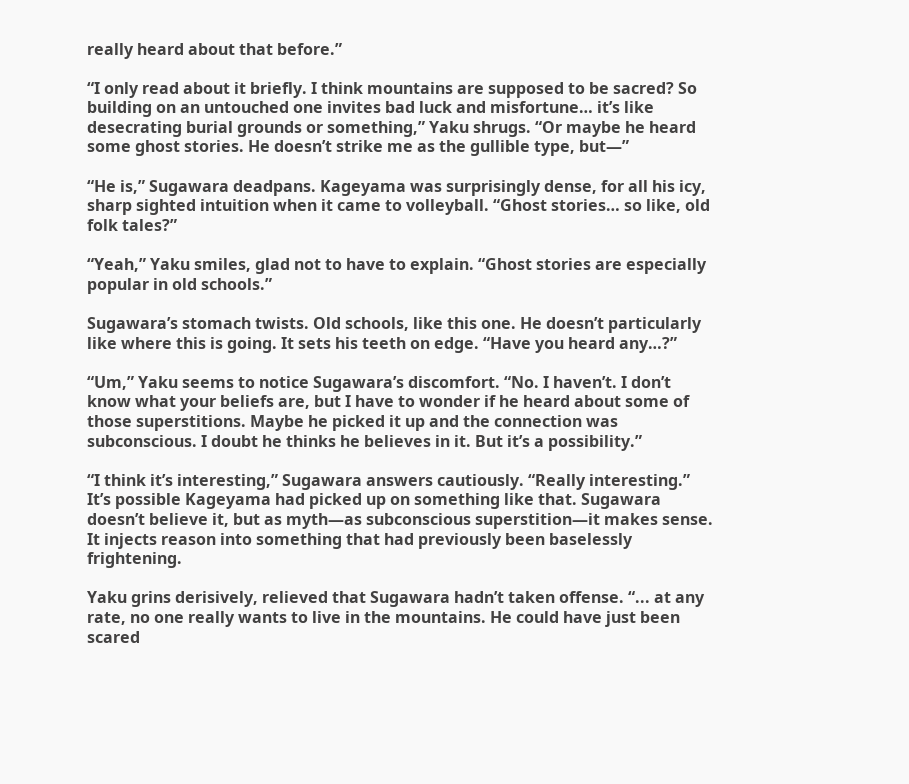really heard about that before.”

“I only read about it briefly. I think mountains are supposed to be sacred? So building on an untouched one invites bad luck and misfortune… it’s like desecrating burial grounds or something,” Yaku shrugs. “Or maybe he heard some ghost stories. He doesn’t strike me as the gullible type, but—”

“He is,” Sugawara deadpans. Kageyama was surprisingly dense, for all his icy, sharp sighted intuition when it came to volleyball. “Ghost stories… so like, old folk tales?”

“Yeah,” Yaku smiles, glad not to have to explain. “Ghost stories are especially popular in old schools.”

Sugawara’s stomach twists. Old schools, like this one. He doesn’t particularly like where this is going. It sets his teeth on edge. “Have you heard any…?”

“Um,” Yaku seems to notice Sugawara’s discomfort. “No. I haven’t. I don’t know what your beliefs are, but I have to wonder if he heard about some of those superstitions. Maybe he picked it up and the connection was subconscious. I doubt he thinks he believes in it. But it’s a possibility.”

“I think it’s interesting,” Sugawara answers cautiously. “Really interesting.” It’s possible Kageyama had picked up on something like that. Sugawara doesn’t believe it, but as myth—as subconscious superstition—it makes sense. It injects reason into something that had previously been baselessly frightening.

Yaku grins derisively, relieved that Sugawara hadn’t taken offense. “... at any rate, no one really wants to live in the mountains. He could have just been scared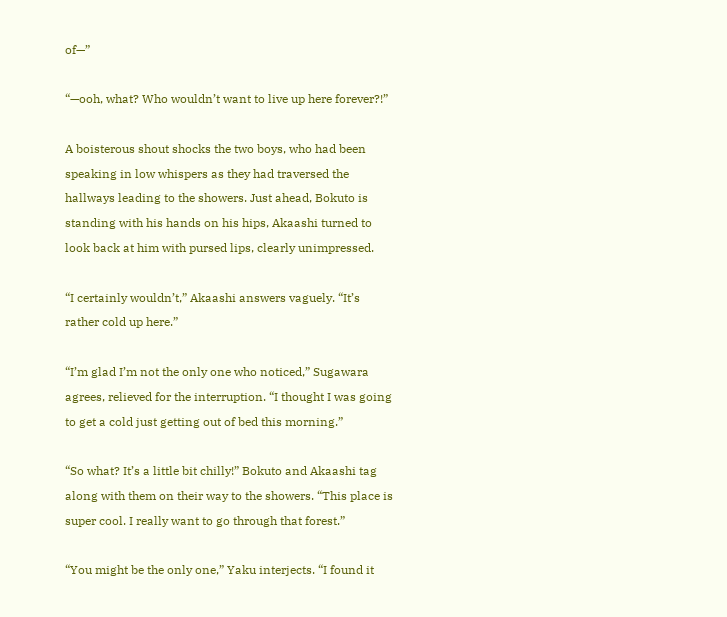of—”

“—ooh, what? Who wouldn’t want to live up here forever?!”

A boisterous shout shocks the two boys, who had been speaking in low whispers as they had traversed the hallways leading to the showers. Just ahead, Bokuto is standing with his hands on his hips, Akaashi turned to look back at him with pursed lips, clearly unimpressed.

“I certainly wouldn’t,” Akaashi answers vaguely. “It’s rather cold up here.”

“I’m glad I’m not the only one who noticed,” Sugawara agrees, relieved for the interruption. “I thought I was going to get a cold just getting out of bed this morning.”

“So what? It’s a little bit chilly!” Bokuto and Akaashi tag along with them on their way to the showers. “This place is super cool. I really want to go through that forest.”

“You might be the only one,” Yaku interjects. “I found it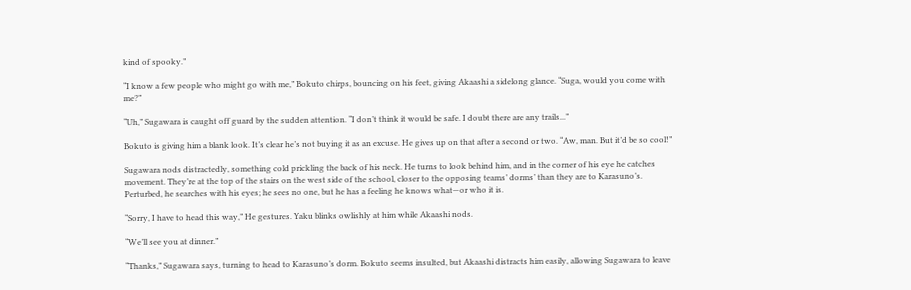kind of spooky.”

“I know a few people who might go with me,” Bokuto chirps, bouncing on his feet, giving Akaashi a sidelong glance. “Suga, would you come with me?”

“Uh,” Sugawara is caught off guard by the sudden attention. “I don’t think it would be safe. I doubt there are any trails...”

Bokuto is giving him a blank look. It’s clear he’s not buying it as an excuse. He gives up on that after a second or two. “Aw, man. But it’d be so cool!”

Sugawara nods distractedly, something cold prickling the back of his neck. He turns to look behind him, and in the corner of his eye he catches movement. They’re at the top of the stairs on the west side of the school, closer to the opposing teams’ dorms’ than they are to Karasuno’s. Perturbed, he searches with his eyes; he sees no one, but he has a feeling he knows what—or who it is.

“Sorry, I have to head this way,” He gestures. Yaku blinks owlishly at him while Akaashi nods.

“We’ll see you at dinner.”

“Thanks,” Sugawara says, turning to head to Karasuno’s dorm. Bokuto seems insulted, but Akaashi distracts him easily, allowing Sugawara to leave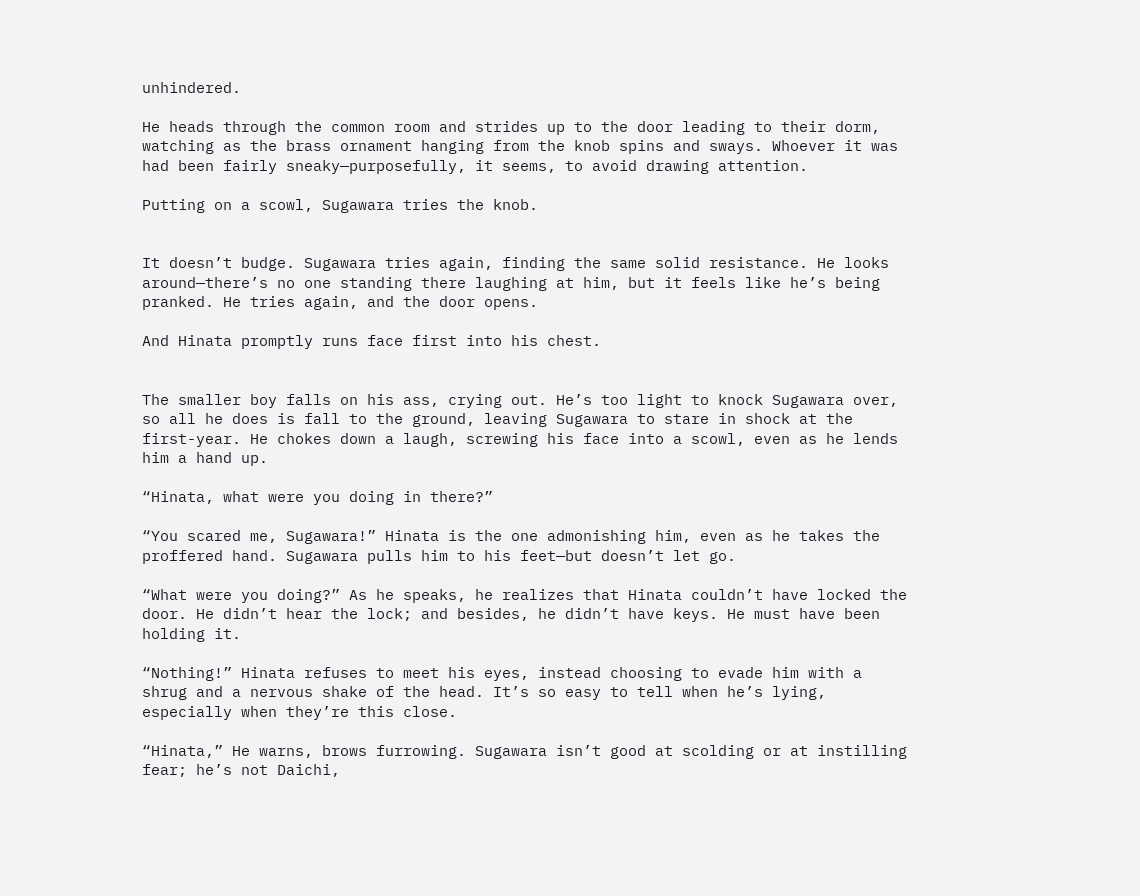unhindered.

He heads through the common room and strides up to the door leading to their dorm, watching as the brass ornament hanging from the knob spins and sways. Whoever it was had been fairly sneaky—purposefully, it seems, to avoid drawing attention.

Putting on a scowl, Sugawara tries the knob.


It doesn’t budge. Sugawara tries again, finding the same solid resistance. He looks around—there’s no one standing there laughing at him, but it feels like he’s being pranked. He tries again, and the door opens.

And Hinata promptly runs face first into his chest.


The smaller boy falls on his ass, crying out. He’s too light to knock Sugawara over, so all he does is fall to the ground, leaving Sugawara to stare in shock at the first-year. He chokes down a laugh, screwing his face into a scowl, even as he lends him a hand up.

“Hinata, what were you doing in there?”

“You scared me, Sugawara!” Hinata is the one admonishing him, even as he takes the proffered hand. Sugawara pulls him to his feet—but doesn’t let go.

“What were you doing?” As he speaks, he realizes that Hinata couldn’t have locked the door. He didn’t hear the lock; and besides, he didn’t have keys. He must have been holding it.

“Nothing!” Hinata refuses to meet his eyes, instead choosing to evade him with a shrug and a nervous shake of the head. It’s so easy to tell when he’s lying, especially when they’re this close.

“Hinata,” He warns, brows furrowing. Sugawara isn’t good at scolding or at instilling fear; he’s not Daichi,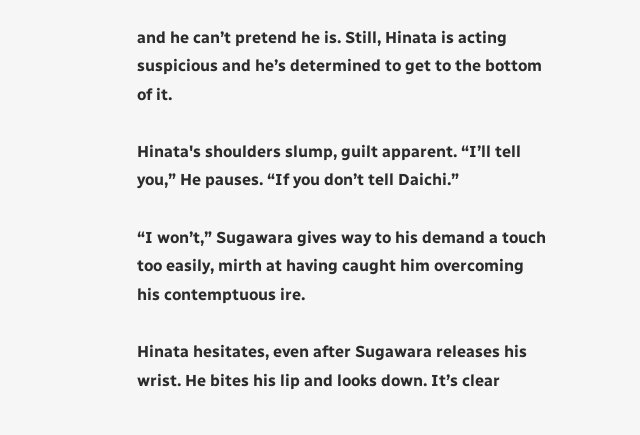and he can’t pretend he is. Still, Hinata is acting suspicious and he’s determined to get to the bottom of it.

Hinata's shoulders slump, guilt apparent. “I’ll tell you,” He pauses. “If you don’t tell Daichi.”

“I won’t,” Sugawara gives way to his demand a touch too easily, mirth at having caught him overcoming his contemptuous ire.

Hinata hesitates, even after Sugawara releases his wrist. He bites his lip and looks down. It’s clear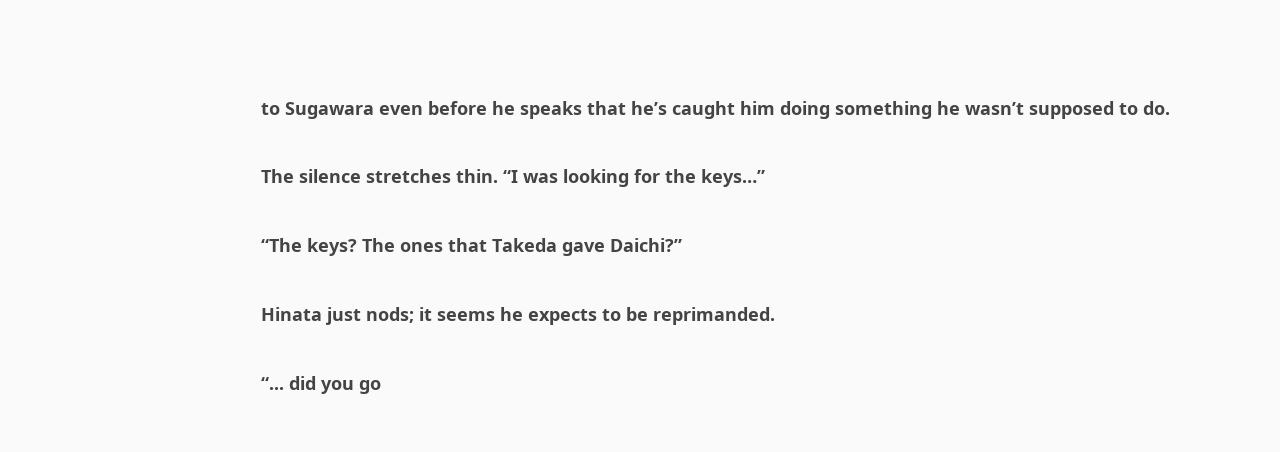to Sugawara even before he speaks that he’s caught him doing something he wasn’t supposed to do.

The silence stretches thin. “I was looking for the keys…”

“The keys? The ones that Takeda gave Daichi?”

Hinata just nods; it seems he expects to be reprimanded.

“... did you go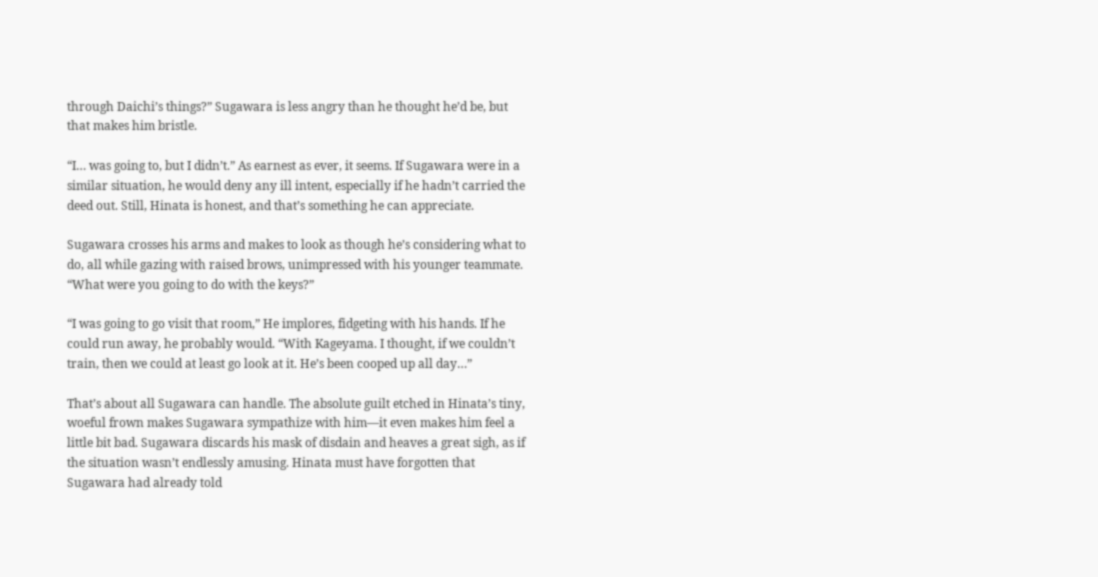through Daichi’s things?” Sugawara is less angry than he thought he’d be, but that makes him bristle.

“I… was going to, but I didn’t.” As earnest as ever, it seems. If Sugawara were in a similar situation, he would deny any ill intent, especially if he hadn’t carried the deed out. Still, Hinata is honest, and that’s something he can appreciate.

Sugawara crosses his arms and makes to look as though he’s considering what to do, all while gazing with raised brows, unimpressed with his younger teammate. “What were you going to do with the keys?”

“I was going to go visit that room,” He implores, fidgeting with his hands. If he could run away, he probably would. “With Kageyama. I thought, if we couldn’t train, then we could at least go look at it. He’s been cooped up all day…”

That’s about all Sugawara can handle. The absolute guilt etched in Hinata’s tiny, woeful frown makes Sugawara sympathize with him—it even makes him feel a little bit bad. Sugawara discards his mask of disdain and heaves a great sigh, as if the situation wasn’t endlessly amusing. Hinata must have forgotten that Sugawara had already told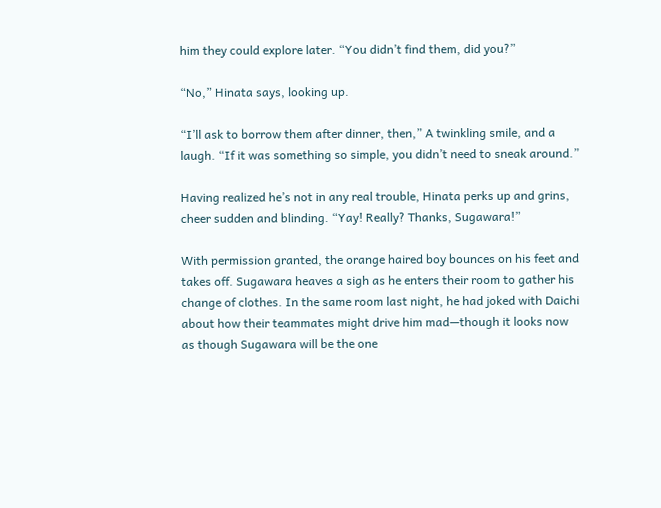him they could explore later. “You didn’t find them, did you?”

“No,” Hinata says, looking up.

“I’ll ask to borrow them after dinner, then,” A twinkling smile, and a laugh. “If it was something so simple, you didn’t need to sneak around.”

Having realized he’s not in any real trouble, Hinata perks up and grins, cheer sudden and blinding. “Yay! Really? Thanks, Sugawara!”

With permission granted, the orange haired boy bounces on his feet and takes off. Sugawara heaves a sigh as he enters their room to gather his change of clothes. In the same room last night, he had joked with Daichi about how their teammates might drive him mad—though it looks now as though Sugawara will be the one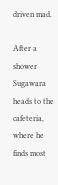driven mad.

After a shower Sugawara heads to the cafeteria, where he finds most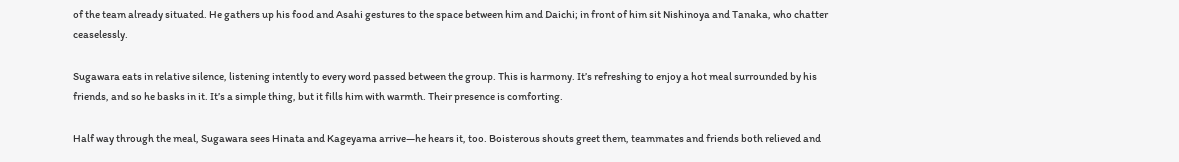of the team already situated. He gathers up his food and Asahi gestures to the space between him and Daichi; in front of him sit Nishinoya and Tanaka, who chatter ceaselessly.

Sugawara eats in relative silence, listening intently to every word passed between the group. This is harmony. It’s refreshing to enjoy a hot meal surrounded by his friends, and so he basks in it. It’s a simple thing, but it fills him with warmth. Their presence is comforting.

Half way through the meal, Sugawara sees Hinata and Kageyama arrive—he hears it, too. Boisterous shouts greet them, teammates and friends both relieved and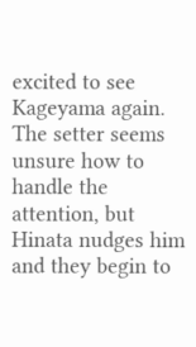excited to see Kageyama again. The setter seems unsure how to handle the attention, but Hinata nudges him and they begin to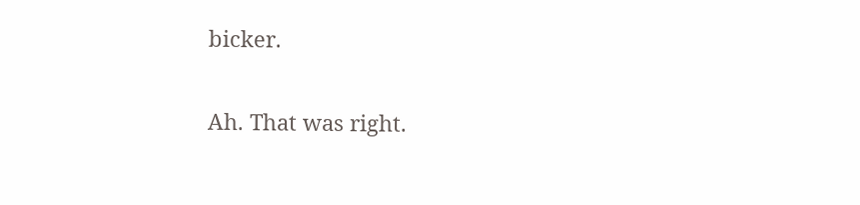bicker.

Ah. That was right.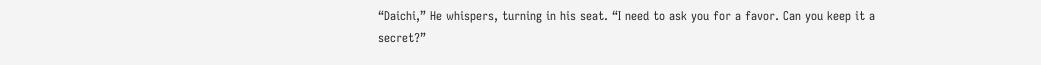“Daichi,” He whispers, turning in his seat. “I need to ask you for a favor. Can you keep it a secret?”